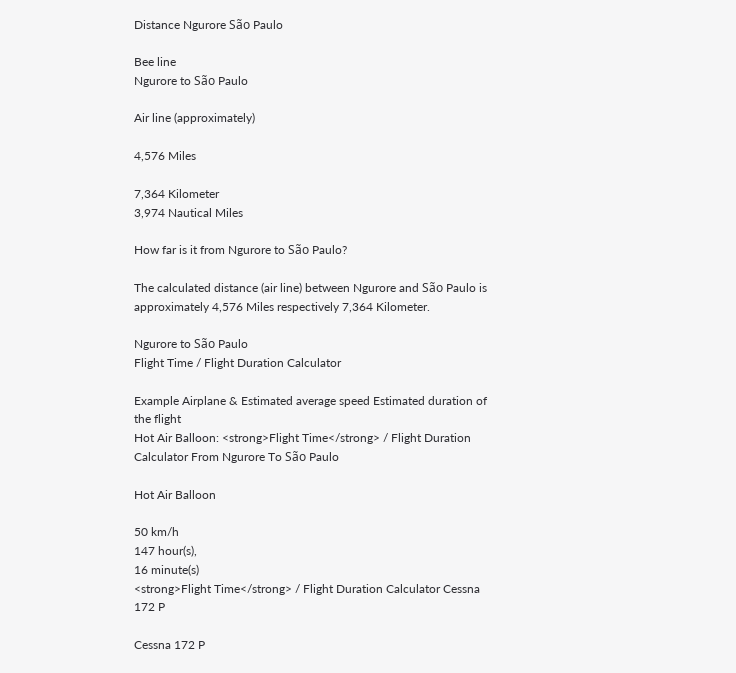Distance Ngurore São Paulo

Bee line
Ngurore to São Paulo

Air line (approximately)

4,576 Miles

7,364 Kilometer
3,974 Nautical Miles

How far is it from Ngurore to São Paulo?

The calculated distance (air line) between Ngurore and São Paulo is approximately 4,576 Miles respectively 7,364 Kilometer.

Ngurore to São Paulo
Flight Time / Flight Duration Calculator

Example Airplane & Estimated average speed Estimated duration of the flight
Hot Air Balloon: <strong>Flight Time</strong> / Flight Duration Calculator From Ngurore To São Paulo

Hot Air Balloon

50 km/h
147 hour(s),
16 minute(s)
<strong>Flight Time</strong> / Flight Duration Calculator Cessna 172 P

Cessna 172 P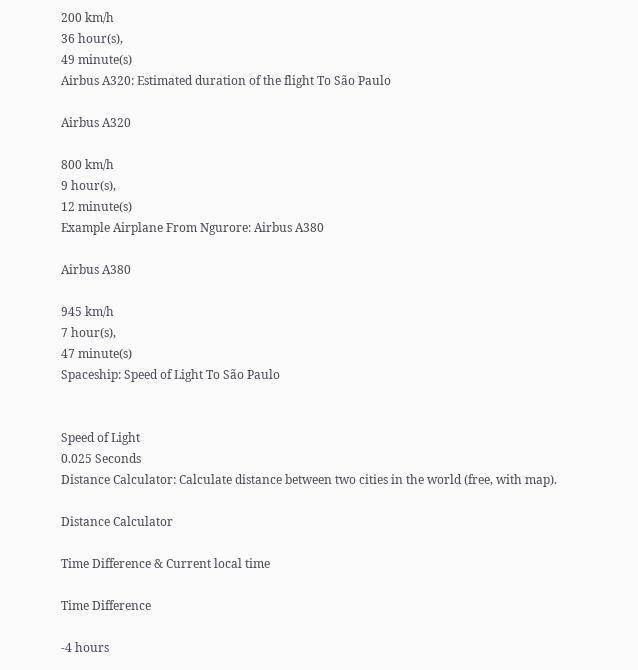200 km/h
36 hour(s),
49 minute(s)
Airbus A320: Estimated duration of the flight To São Paulo

Airbus A320

800 km/h
9 hour(s),
12 minute(s)
Example Airplane From Ngurore: Airbus A380

Airbus A380

945 km/h
7 hour(s),
47 minute(s)
Spaceship: Speed of Light To São Paulo


Speed of Light
0.025 Seconds
Distance Calculator: Calculate distance between two cities in the world (free, with map).

Distance Calculator

Time Difference & Current local time

Time Difference

-4 hours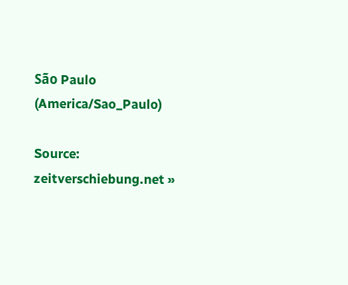São Paulo (America/Sao_Paulo)

Source: zeitverschiebung.net »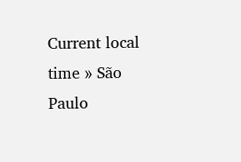Current local time » São Paulo